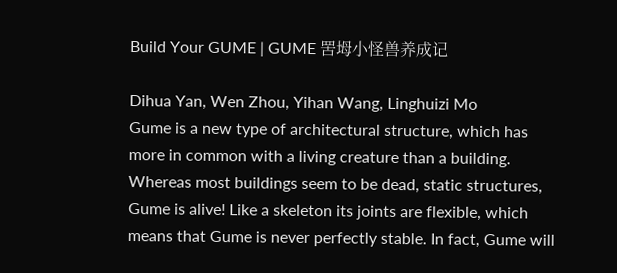Build Your GUME | GUME 罟坶小怪兽养成记

Dihua Yan, Wen Zhou, Yihan Wang, Linghuizi Mo
Gume is a new type of architectural structure, which has more in common with a living creature than a building. Whereas most buildings seem to be dead, static structures, Gume is alive! Like a skeleton its joints are flexible, which means that Gume is never perfectly stable. In fact, Gume will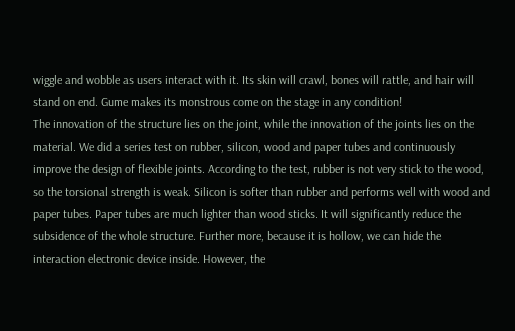wiggle and wobble as users interact with it. Its skin will crawl, bones will rattle, and hair will stand on end. Gume makes its monstrous come on the stage in any condition!
The innovation of the structure lies on the joint, while the innovation of the joints lies on the material. We did a series test on rubber, silicon, wood and paper tubes and continuously improve the design of flexible joints. According to the test, rubber is not very stick to the wood, so the torsional strength is weak. Silicon is softer than rubber and performs well with wood and paper tubes. Paper tubes are much lighter than wood sticks. It will significantly reduce the subsidence of the whole structure. Further more, because it is hollow, we can hide the interaction electronic device inside. However, the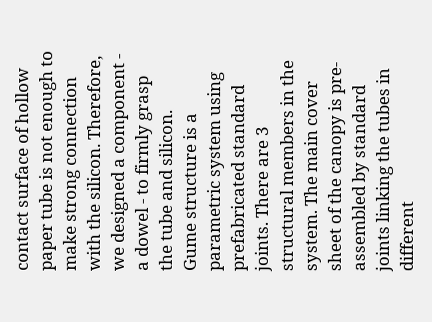contact surface of hollow paper tube is not enough to make strong connection with the silicon. Therefore, we designed a component - a dowel - to firmly grasp the tube and silicon.
Gume structure is a parametric system using prefabricated standard joints. There are 3 structural members in the system. The main cover sheet of the canopy is pre-assembled by standard joints linking the tubes in different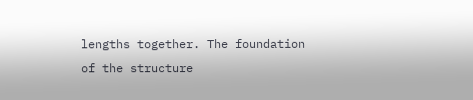lengths together. The foundation of the structure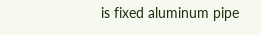is fixed aluminum pipe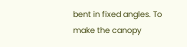bent in fixed angles. To make the canopy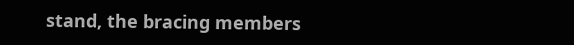stand, the bracing members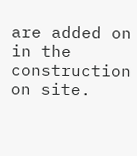are added on in the construction on site.